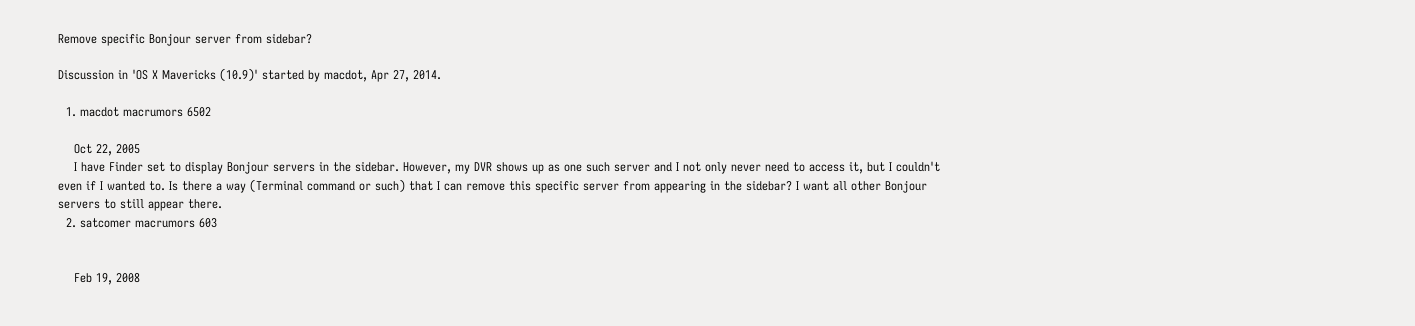Remove specific Bonjour server from sidebar?

Discussion in 'OS X Mavericks (10.9)' started by macdot, Apr 27, 2014.

  1. macdot macrumors 6502

    Oct 22, 2005
    I have Finder set to display Bonjour servers in the sidebar. However, my DVR shows up as one such server and I not only never need to access it, but I couldn't even if I wanted to. Is there a way (Terminal command or such) that I can remove this specific server from appearing in the sidebar? I want all other Bonjour servers to still appear there.
  2. satcomer macrumors 603


    Feb 19, 2008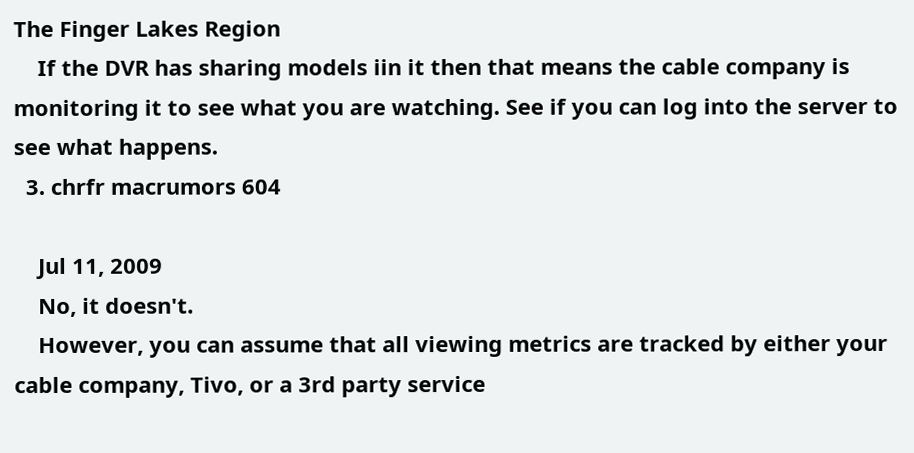The Finger Lakes Region
    If the DVR has sharing models iin it then that means the cable company is monitoring it to see what you are watching. See if you can log into the server to see what happens.
  3. chrfr macrumors 604

    Jul 11, 2009
    No, it doesn't.
    However, you can assume that all viewing metrics are tracked by either your cable company, Tivo, or a 3rd party service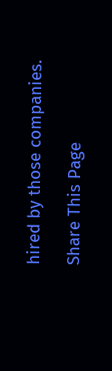hired by those companies.

Share This Page